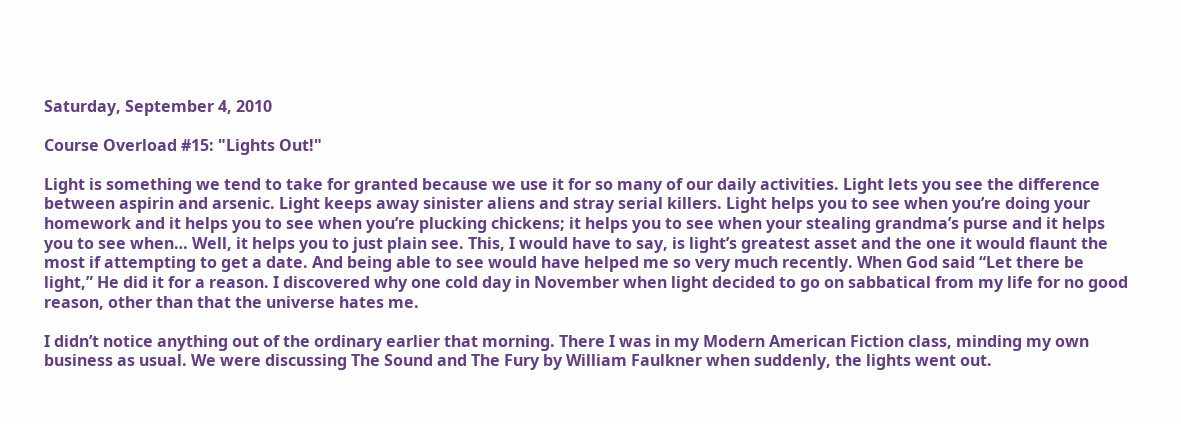Saturday, September 4, 2010

Course Overload #15: "Lights Out!"

Light is something we tend to take for granted because we use it for so many of our daily activities. Light lets you see the difference between aspirin and arsenic. Light keeps away sinister aliens and stray serial killers. Light helps you to see when you’re doing your homework and it helps you to see when you’re plucking chickens; it helps you to see when your stealing grandma’s purse and it helps you to see when… Well, it helps you to just plain see. This, I would have to say, is light’s greatest asset and the one it would flaunt the most if attempting to get a date. And being able to see would have helped me so very much recently. When God said “Let there be light,” He did it for a reason. I discovered why one cold day in November when light decided to go on sabbatical from my life for no good reason, other than that the universe hates me.

I didn’t notice anything out of the ordinary earlier that morning. There I was in my Modern American Fiction class, minding my own business as usual. We were discussing The Sound and The Fury by William Faulkner when suddenly, the lights went out.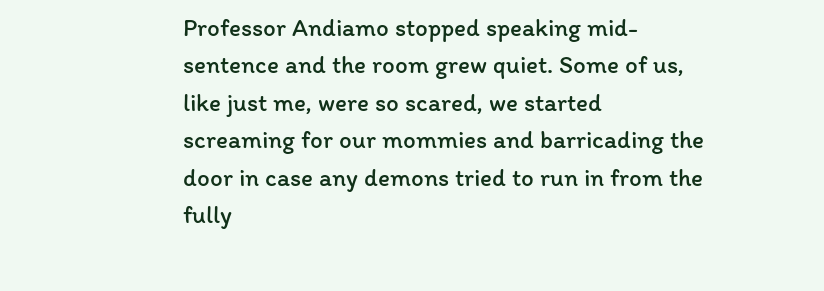Professor Andiamo stopped speaking mid-sentence and the room grew quiet. Some of us, like just me, were so scared, we started screaming for our mommies and barricading the door in case any demons tried to run in from the fully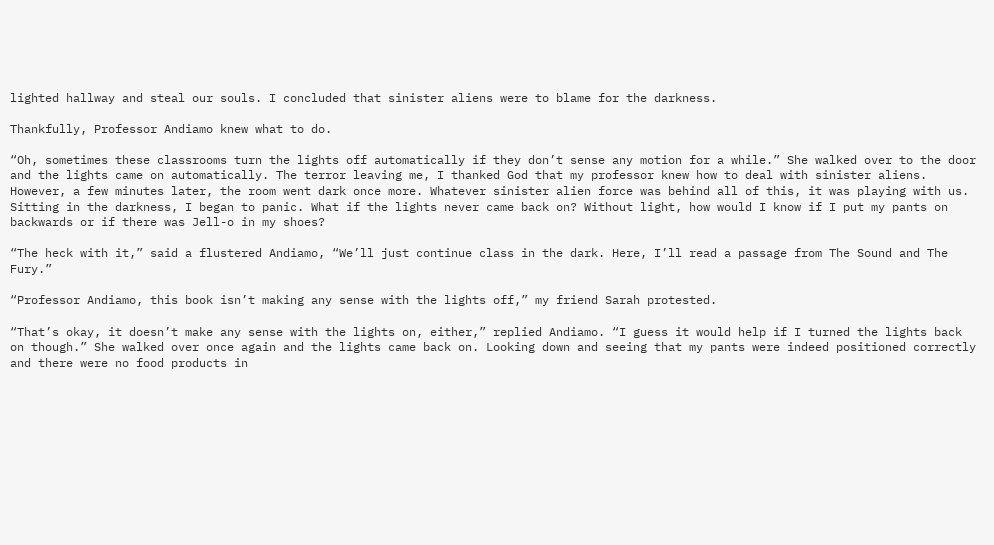lighted hallway and steal our souls. I concluded that sinister aliens were to blame for the darkness.

Thankfully, Professor Andiamo knew what to do.

“Oh, sometimes these classrooms turn the lights off automatically if they don’t sense any motion for a while.” She walked over to the door and the lights came on automatically. The terror leaving me, I thanked God that my professor knew how to deal with sinister aliens. However, a few minutes later, the room went dark once more. Whatever sinister alien force was behind all of this, it was playing with us. Sitting in the darkness, I began to panic. What if the lights never came back on? Without light, how would I know if I put my pants on backwards or if there was Jell-o in my shoes?

“The heck with it,” said a flustered Andiamo, “We’ll just continue class in the dark. Here, I’ll read a passage from The Sound and The Fury.”

“Professor Andiamo, this book isn’t making any sense with the lights off,” my friend Sarah protested.

“That’s okay, it doesn’t make any sense with the lights on, either,” replied Andiamo. “I guess it would help if I turned the lights back on though.” She walked over once again and the lights came back on. Looking down and seeing that my pants were indeed positioned correctly and there were no food products in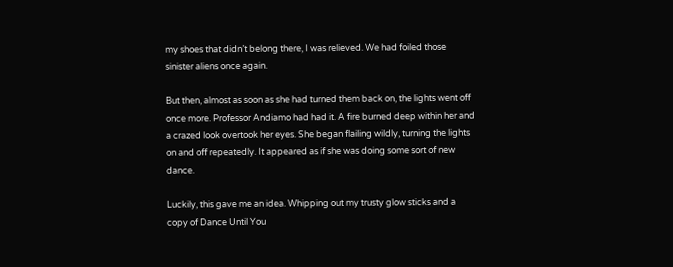my shoes that didn’t belong there, I was relieved. We had foiled those sinister aliens once again.

But then, almost as soon as she had turned them back on, the lights went off once more. Professor Andiamo had had it. A fire burned deep within her and a crazed look overtook her eyes. She began flailing wildly, turning the lights on and off repeatedly. It appeared as if she was doing some sort of new dance.

Luckily, this gave me an idea. Whipping out my trusty glow sticks and a copy of Dance Until You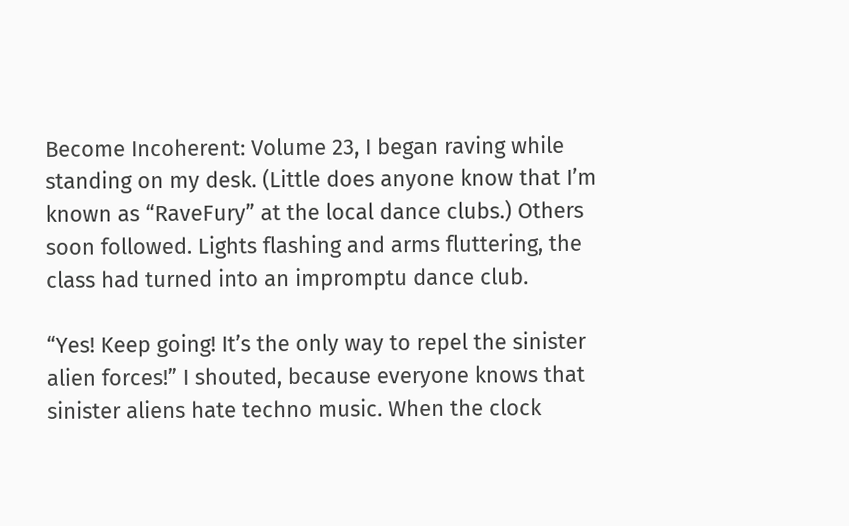Become Incoherent: Volume 23, I began raving while standing on my desk. (Little does anyone know that I’m known as “RaveFury” at the local dance clubs.) Others soon followed. Lights flashing and arms fluttering, the class had turned into an impromptu dance club.

“Yes! Keep going! It’s the only way to repel the sinister alien forces!” I shouted, because everyone knows that sinister aliens hate techno music. When the clock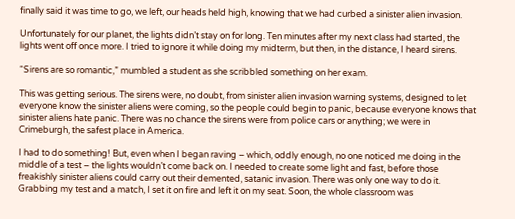finally said it was time to go, we left, our heads held high, knowing that we had curbed a sinister alien invasion.

Unfortunately for our planet, the lights didn’t stay on for long. Ten minutes after my next class had started, the lights went off once more. I tried to ignore it while doing my midterm, but then, in the distance, I heard sirens.

“Sirens are so romantic,” mumbled a student as she scribbled something on her exam.

This was getting serious. The sirens were, no doubt, from sinister alien invasion warning systems, designed to let everyone know the sinister aliens were coming, so the people could begin to panic, because everyone knows that sinister aliens hate panic. There was no chance the sirens were from police cars or anything; we were in Crimeburgh, the safest place in America.

I had to do something! But, even when I began raving – which, oddly enough, no one noticed me doing in the middle of a test – the lights wouldn’t come back on. I needed to create some light and fast, before those freakishly sinister aliens could carry out their demented, satanic invasion. There was only one way to do it. Grabbing my test and a match, I set it on fire and left it on my seat. Soon, the whole classroom was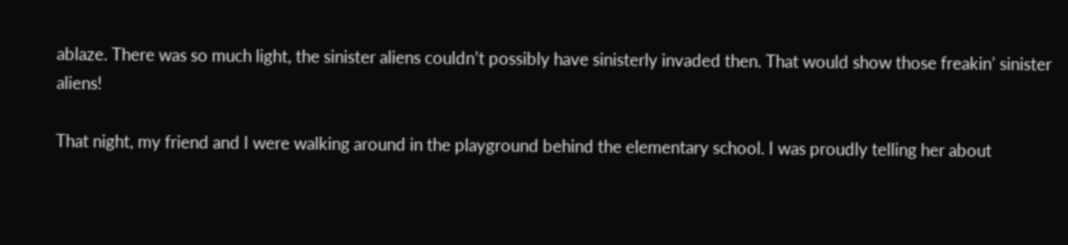ablaze. There was so much light, the sinister aliens couldn’t possibly have sinisterly invaded then. That would show those freakin’ sinister aliens!

That night, my friend and I were walking around in the playground behind the elementary school. I was proudly telling her about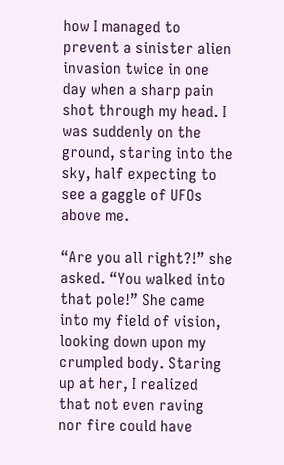how I managed to prevent a sinister alien invasion twice in one day when a sharp pain shot through my head. I was suddenly on the ground, staring into the sky, half expecting to see a gaggle of UFOs above me.

“Are you all right?!” she asked. “You walked into that pole!” She came into my field of vision, looking down upon my crumpled body. Staring up at her, I realized that not even raving nor fire could have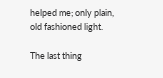helped me; only plain, old fashioned light.

The last thing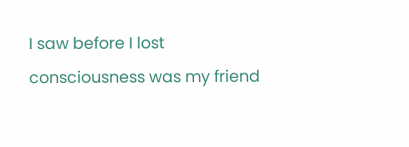I saw before I lost consciousness was my friend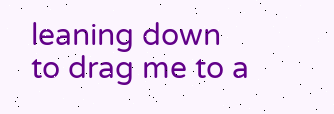leaning down to drag me to a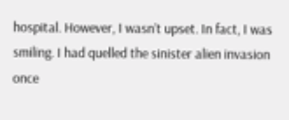hospital. However, I wasn’t upset. In fact, I was smiling. I had quelled the sinister alien invasion once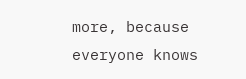more, because everyone knows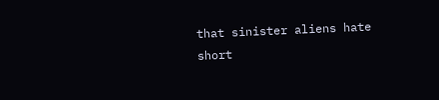that sinister aliens hate short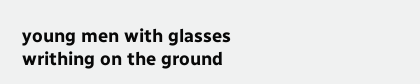young men with glasses writhing on the ground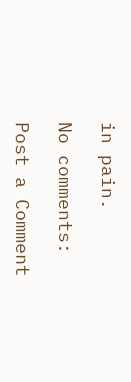in pain.

No comments:

Post a Comment